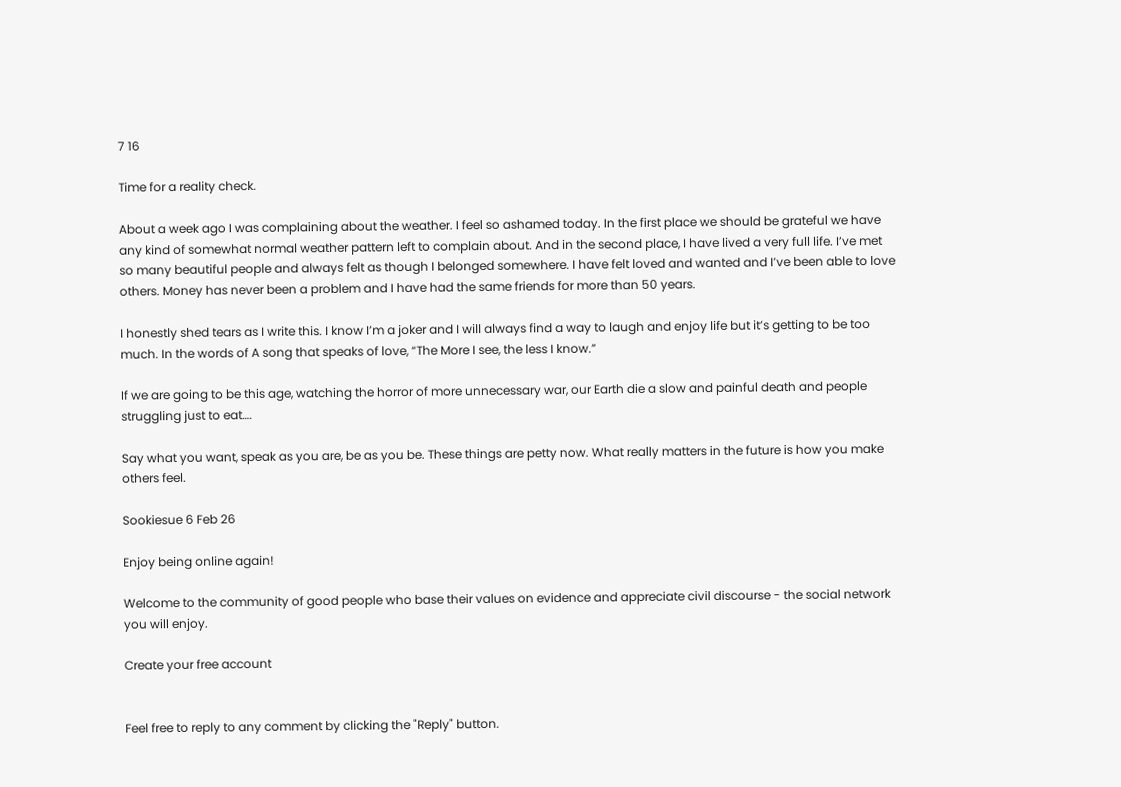7 16

Time for a reality check.

About a week ago I was complaining about the weather. I feel so ashamed today. In the first place we should be grateful we have any kind of somewhat normal weather pattern left to complain about. And in the second place, I have lived a very full life. I’ve met so many beautiful people and always felt as though I belonged somewhere. I have felt loved and wanted and I’ve been able to love others. Money has never been a problem and I have had the same friends for more than 50 years.

I honestly shed tears as I write this. I know I’m a joker and I will always find a way to laugh and enjoy life but it’s getting to be too much. In the words of A song that speaks of love, “The More I see, the less I know.”

If we are going to be this age, watching the horror of more unnecessary war, our Earth die a slow and painful death and people struggling just to eat….

Say what you want, speak as you are, be as you be. These things are petty now. What really matters in the future is how you make others feel.

Sookiesue 6 Feb 26

Enjoy being online again!

Welcome to the community of good people who base their values on evidence and appreciate civil discourse - the social network you will enjoy.

Create your free account


Feel free to reply to any comment by clicking the "Reply" button.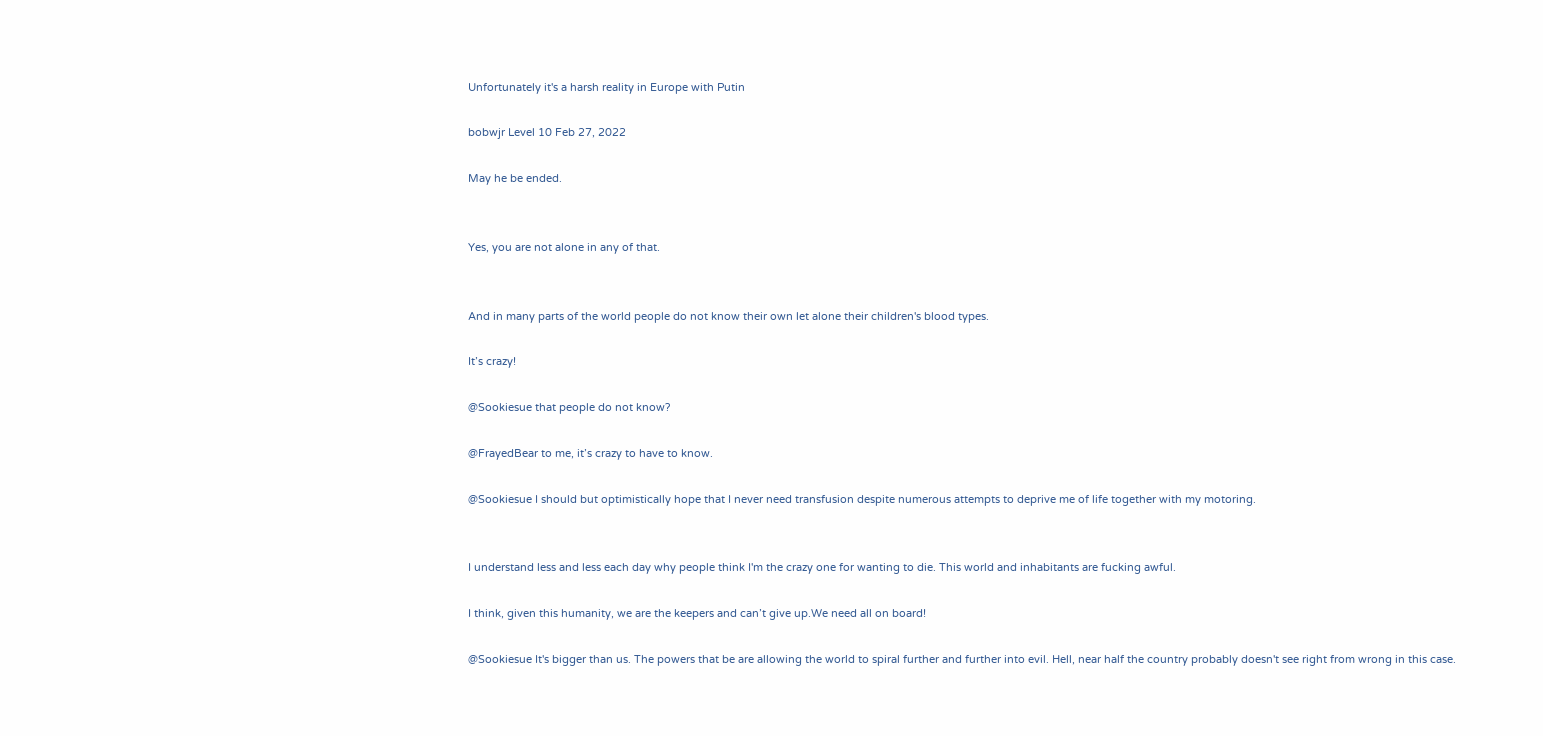Unfortunately it's a harsh reality in Europe with Putin

bobwjr Level 10 Feb 27, 2022

May he be ended.


Yes, you are not alone in any of that.


And in many parts of the world people do not know their own let alone their children's blood types.

It’s crazy!

@Sookiesue that people do not know?

@FrayedBear to me, it’s crazy to have to know.

@Sookiesue I should but optimistically hope that I never need transfusion despite numerous attempts to deprive me of life together with my motoring.


I understand less and less each day why people think I'm the crazy one for wanting to die. This world and inhabitants are fucking awful.

I think, given this humanity, we are the keepers and can’t give up.We need all on board!

@Sookiesue It's bigger than us. The powers that be are allowing the world to spiral further and further into evil. Hell, near half the country probably doesn't see right from wrong in this case.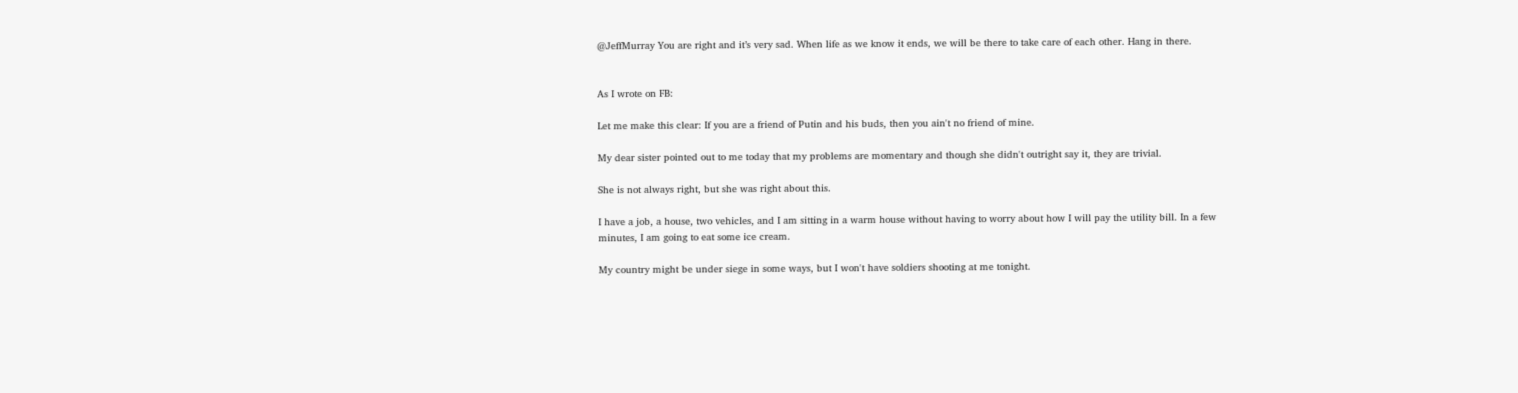@JeffMurray You are right and it’s very sad. When life as we know it ends, we will be there to take care of each other. Hang in there.


As I wrote on FB:

Let me make this clear: If you are a friend of Putin and his buds, then you ain't no friend of mine.

My dear sister pointed out to me today that my problems are momentary and though she didn't outright say it, they are trivial.

She is not always right, but she was right about this.

I have a job, a house, two vehicles, and I am sitting in a warm house without having to worry about how I will pay the utility bill. In a few minutes, I am going to eat some ice cream.

My country might be under siege in some ways, but I won't have soldiers shooting at me tonight.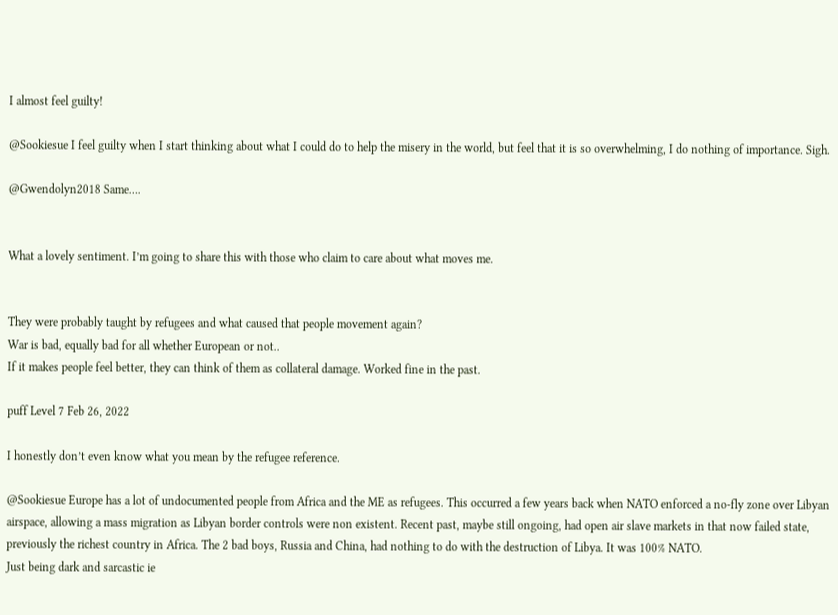I almost feel guilty!

@Sookiesue I feel guilty when I start thinking about what I could do to help the misery in the world, but feel that it is so overwhelming, I do nothing of importance. Sigh.

@Gwendolyn2018 Same….


What a lovely sentiment. I’m going to share this with those who claim to care about what moves me.


They were probably taught by refugees and what caused that people movement again?
War is bad, equally bad for all whether European or not..
If it makes people feel better, they can think of them as collateral damage. Worked fine in the past.

puff Level 7 Feb 26, 2022

I honestly don’t even know what you mean by the refugee reference.

@Sookiesue Europe has a lot of undocumented people from Africa and the ME as refugees. This occurred a few years back when NATO enforced a no-fly zone over Libyan airspace, allowing a mass migration as Libyan border controls were non existent. Recent past, maybe still ongoing, had open air slave markets in that now failed state, previously the richest country in Africa. The 2 bad boys, Russia and China, had nothing to do with the destruction of Libya. It was 100% NATO.
Just being dark and sarcastic ie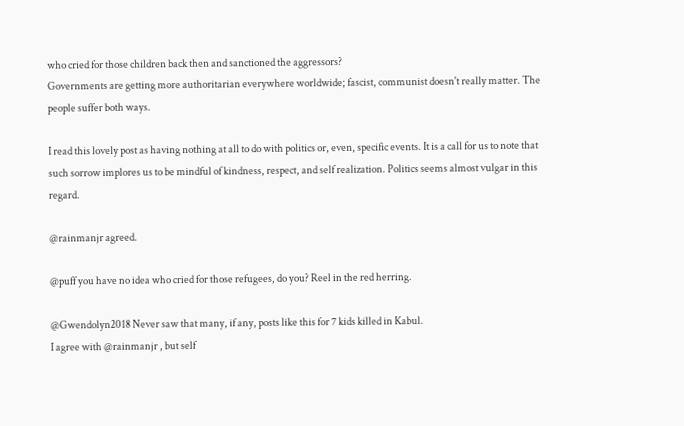who cried for those children back then and sanctioned the aggressors?
Governments are getting more authoritarian everywhere worldwide; fascist, communist doesn't really matter. The people suffer both ways.

I read this lovely post as having nothing at all to do with politics or, even, specific events. It is a call for us to note that such sorrow implores us to be mindful of kindness, respect, and self realization. Politics seems almost vulgar in this regard.

@rainmanjr agreed.

@puff you have no idea who cried for those refugees, do you? Reel in the red herring.

@Gwendolyn2018 Never saw that many, if any, posts like this for 7 kids killed in Kabul.
I agree with @rainmanjr , but self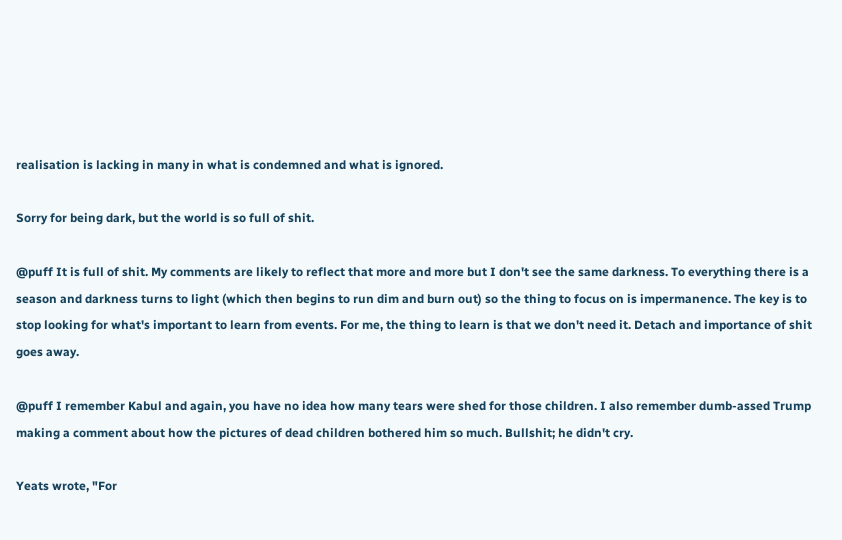realisation is lacking in many in what is condemned and what is ignored.

Sorry for being dark, but the world is so full of shit.

@puff It is full of shit. My comments are likely to reflect that more and more but I don't see the same darkness. To everything there is a season and darkness turns to light (which then begins to run dim and burn out) so the thing to focus on is impermanence. The key is to stop looking for what's important to learn from events. For me, the thing to learn is that we don't need it. Detach and importance of shit goes away.

@puff I remember Kabul and again, you have no idea how many tears were shed for those children. I also remember dumb-assed Trump making a comment about how the pictures of dead children bothered him so much. Bullshit; he didn't cry.

Yeats wrote, "For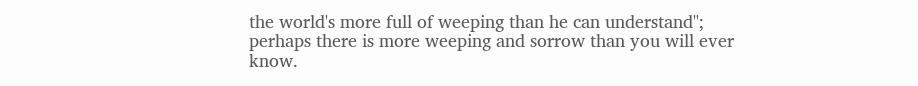the world's more full of weeping than he can understand"; perhaps there is more weeping and sorrow than you will ever know.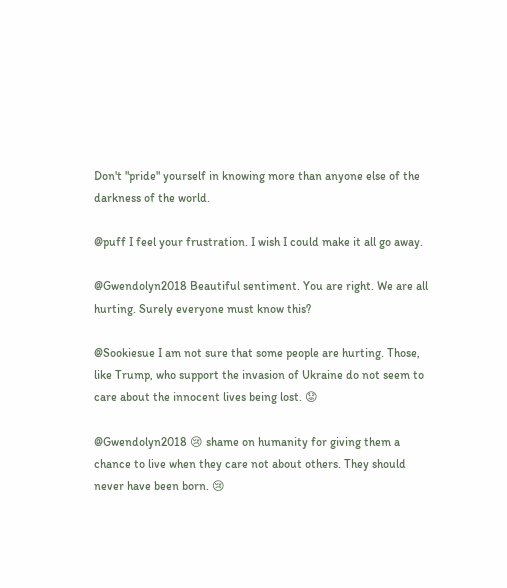Don't "pride" yourself in knowing more than anyone else of the darkness of the world.

@puff I feel your frustration. I wish I could make it all go away.

@Gwendolyn2018 Beautiful sentiment. You are right. We are all hurting. Surely everyone must know this?

@Sookiesue I am not sure that some people are hurting. Those, like Trump, who support the invasion of Ukraine do not seem to care about the innocent lives being lost. 😟

@Gwendolyn2018 😢 shame on humanity for giving them a chance to live when they care not about others. They should never have been born. 😢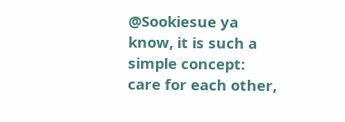@Sookiesue ya know, it is such a simple concept: care for each other,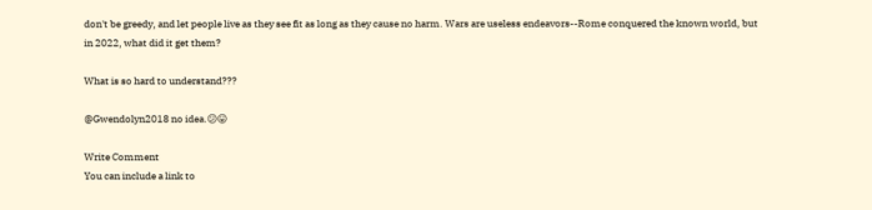don't be greedy, and let people live as they see fit as long as they cause no harm. Wars are useless endeavors--Rome conquered the known world, but in 2022, what did it get them?

What is so hard to understand???

@Gwendolyn2018 no idea.😕😛

Write Comment
You can include a link to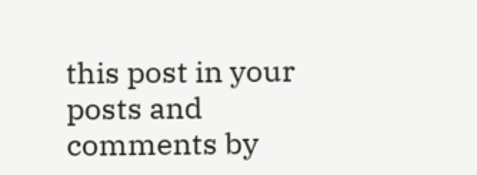this post in your posts and comments by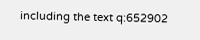including the text q:652902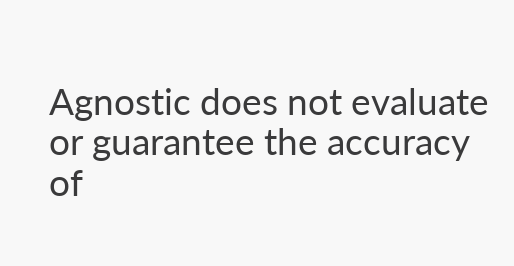Agnostic does not evaluate or guarantee the accuracy of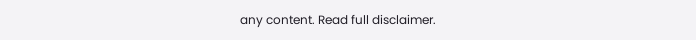any content. Read full disclaimer.